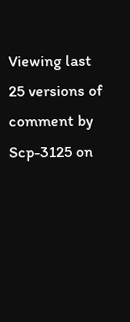Viewing last 25 versions of comment by Scp-3125 on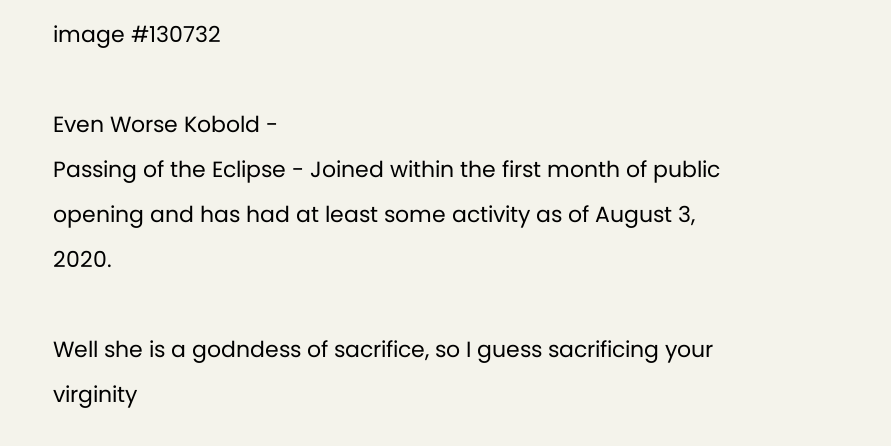image #130732

Even Worse Kobold -
Passing of the Eclipse - Joined within the first month of public opening and has had at least some activity as of August 3, 2020.

Well she is a godndess of sacrifice, so I guess sacrificing your virginity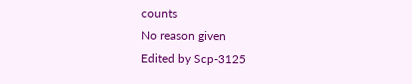counts
No reason given
Edited by Scp-3125